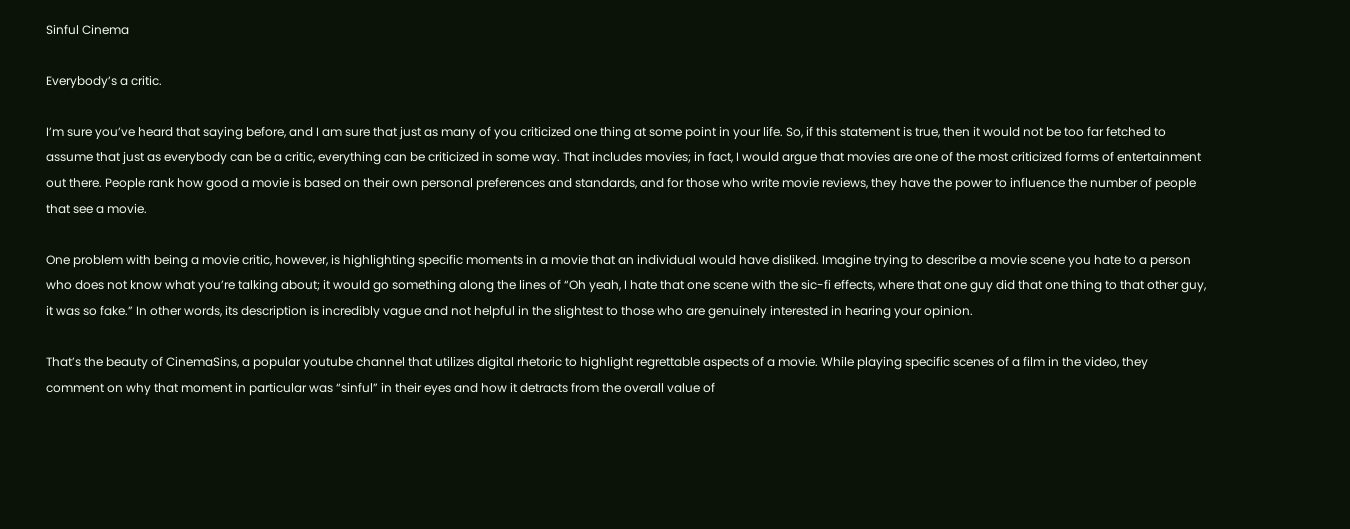Sinful Cinema

Everybody’s a critic.

I’m sure you’ve heard that saying before, and I am sure that just as many of you criticized one thing at some point in your life. So, if this statement is true, then it would not be too far fetched to assume that just as everybody can be a critic, everything can be criticized in some way. That includes movies; in fact, I would argue that movies are one of the most criticized forms of entertainment out there. People rank how good a movie is based on their own personal preferences and standards, and for those who write movie reviews, they have the power to influence the number of people that see a movie.

One problem with being a movie critic, however, is highlighting specific moments in a movie that an individual would have disliked. Imagine trying to describe a movie scene you hate to a person who does not know what you’re talking about; it would go something along the lines of “Oh yeah, I hate that one scene with the sic-fi effects, where that one guy did that one thing to that other guy, it was so fake.” In other words, its description is incredibly vague and not helpful in the slightest to those who are genuinely interested in hearing your opinion.

That’s the beauty of CinemaSins, a popular youtube channel that utilizes digital rhetoric to highlight regrettable aspects of a movie. While playing specific scenes of a film in the video, they comment on why that moment in particular was “sinful” in their eyes and how it detracts from the overall value of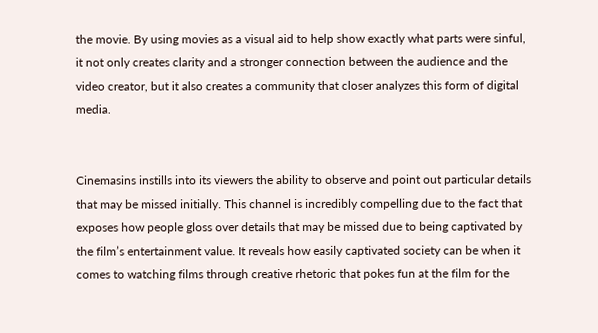the movie. By using movies as a visual aid to help show exactly what parts were sinful, it not only creates clarity and a stronger connection between the audience and the video creator, but it also creates a community that closer analyzes this form of digital media.


Cinemasins instills into its viewers the ability to observe and point out particular details that may be missed initially. This channel is incredibly compelling due to the fact that exposes how people gloss over details that may be missed due to being captivated by the film’s entertainment value. It reveals how easily captivated society can be when it comes to watching films through creative rhetoric that pokes fun at the film for the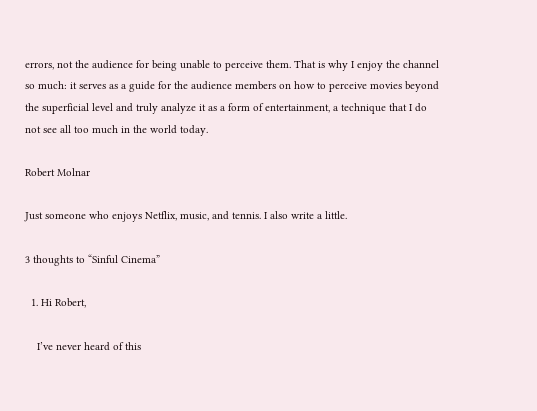errors, not the audience for being unable to perceive them. That is why I enjoy the channel so much: it serves as a guide for the audience members on how to perceive movies beyond the superficial level and truly analyze it as a form of entertainment, a technique that I do not see all too much in the world today.

Robert Molnar

Just someone who enjoys Netflix, music, and tennis. I also write a little.

3 thoughts to “Sinful Cinema”

  1. Hi Robert,

    I’ve never heard of this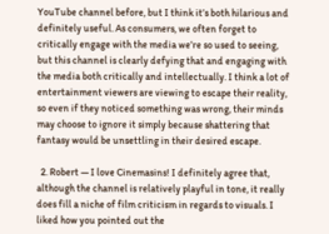YouTube channel before, but I think it’s both hilarious and definitely useful. As consumers, we often forget to critically engage with the media we’re so used to seeing, but this channel is clearly defying that and engaging with the media both critically and intellectually. I think a lot of entertainment viewers are viewing to escape their reality, so even if they noticed something was wrong, their minds may choose to ignore it simply because shattering that fantasy would be unsettling in their desired escape.

  2. Robert — I love Cinemasins! I definitely agree that, although the channel is relatively playful in tone, it really does fill a niche of film criticism in regards to visuals. I liked how you pointed out the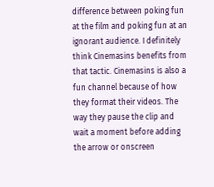difference between poking fun at the film and poking fun at an ignorant audience. I definitely think Cinemasins benefits from that tactic. Cinemasins is also a fun channel because of how they format their videos. The way they pause the clip and wait a moment before adding the arrow or onscreen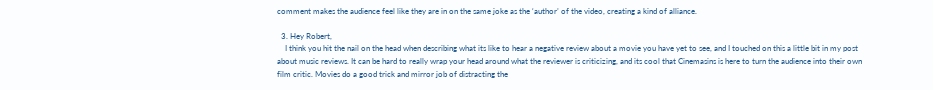comment makes the audience feel like they are in on the same joke as the ‘author’ of the video, creating a kind of alliance.

  3. Hey Robert,
    I think you hit the nail on the head when describing what its like to hear a negative review about a movie you have yet to see, and I touched on this a little bit in my post about music reviews. It can be hard to really wrap your head around what the reviewer is criticizing, and its cool that Cinemasins is here to turn the audience into their own film critic. Movies do a good trick and mirror job of distracting the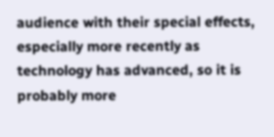audience with their special effects, especially more recently as technology has advanced, so it is probably more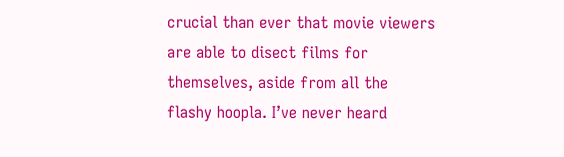crucial than ever that movie viewers are able to disect films for themselves, aside from all the flashy hoopla. I’ve never heard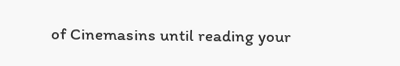of Cinemasins until reading your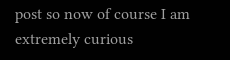post so now of course I am extremely curious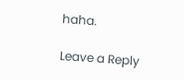haha.

Leave a Reply